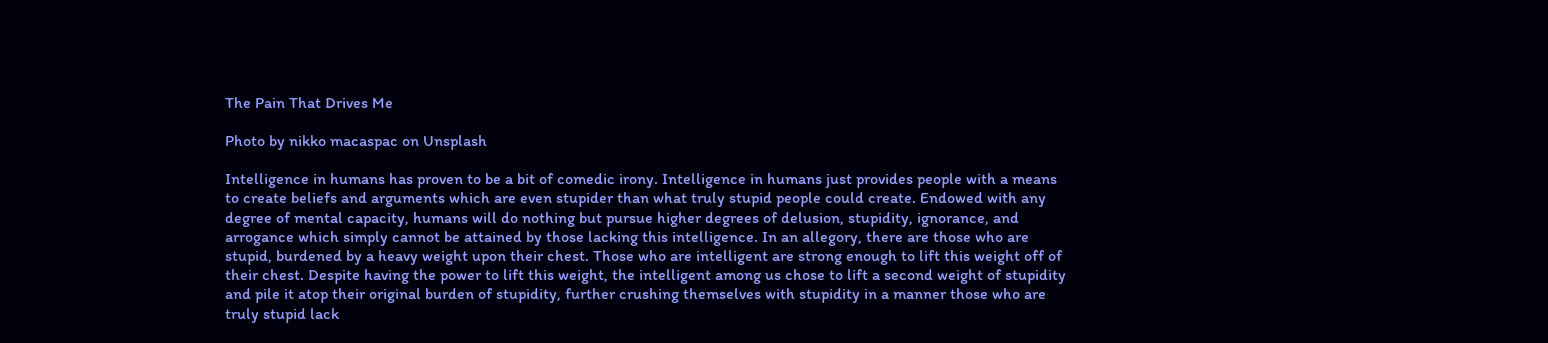The Pain That Drives Me

Photo by nikko macaspac on Unsplash

Intelligence in humans has proven to be a bit of comedic irony. Intelligence in humans just provides people with a means to create beliefs and arguments which are even stupider than what truly stupid people could create. Endowed with any degree of mental capacity, humans will do nothing but pursue higher degrees of delusion, stupidity, ignorance, and arrogance which simply cannot be attained by those lacking this intelligence. In an allegory, there are those who are stupid, burdened by a heavy weight upon their chest. Those who are intelligent are strong enough to lift this weight off of their chest. Despite having the power to lift this weight, the intelligent among us chose to lift a second weight of stupidity and pile it atop their original burden of stupidity, further crushing themselves with stupidity in a manner those who are truly stupid lack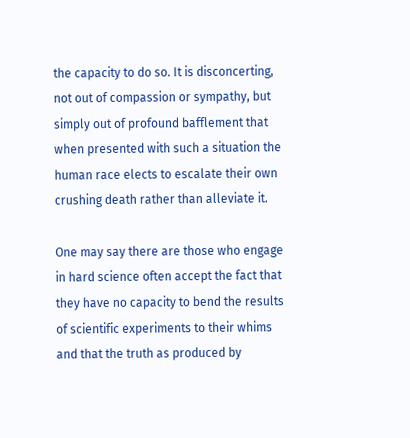the capacity to do so. It is disconcerting, not out of compassion or sympathy, but simply out of profound bafflement that when presented with such a situation the human race elects to escalate their own crushing death rather than alleviate it.

One may say there are those who engage in hard science often accept the fact that they have no capacity to bend the results of scientific experiments to their whims and that the truth as produced by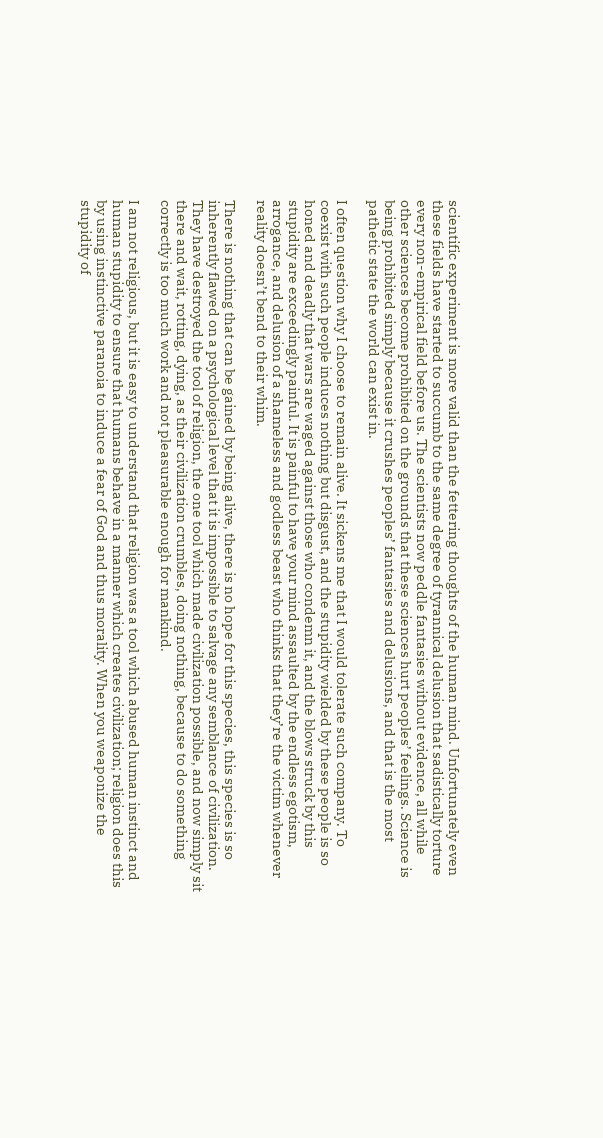scientific experiment is more valid than the fettering thoughts of the human mind. Unfortunately even these fields have started to succumb to the same degree of tyrannical delusion that sadistically torture every non-empirical field before us. The scientists now peddle fantasies without evidence, all while other sciences become prohibited on the grounds that these sciences hurt peoples’ feelings. Science is being prohibited simply because it crushes peoples’ fantasies and delusions, and that is the most pathetic state the world can exist in.

I often question why I choose to remain alive. It sickens me that I would tolerate such company. To coexist with such people induces nothing but disgust, and the stupidity wielded by these people is so honed and deadly that wars are waged against those who condemn it, and the blows struck by this stupidity are exceedingly painful. It is painful to have your mind assaulted by the endless egotism, arrogance, and delusion of a shameless and godless beast who thinks that they’re the victim whenever reality doesn’t bend to their whim.

There is nothing that can be gained by being alive, there is no hope for this species, this species is so inherently flawed on a psychological level that it is impossible to salvage any semblance of civilization. They have destroyed the tool of religion, the one tool which made civilization possible, and now simply sit there and wait, rotting, dying, as their civilization crumbles, doing nothing, because to do something correctly is too much work and not pleasurable enough for mankind.

I am not religious, but it is easy to understand that religion was a tool which abused human instinct and human stupidity to ensure that humans behave in a manner which creates civilization; religion does this by using instinctive paranoia to induce a fear of God and thus morality. When you weaponize the stupidity of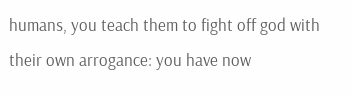humans, you teach them to fight off god with their own arrogance: you have now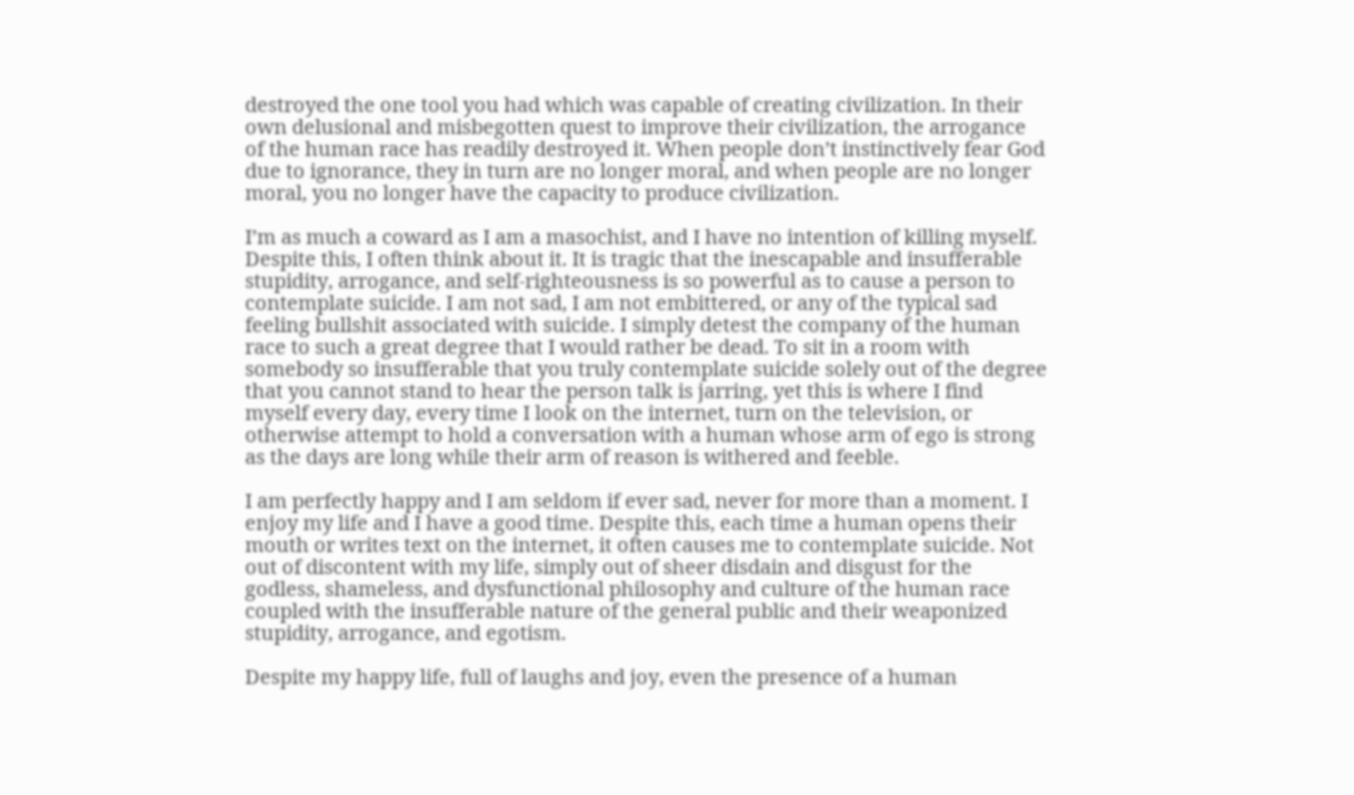destroyed the one tool you had which was capable of creating civilization. In their own delusional and misbegotten quest to improve their civilization, the arrogance of the human race has readily destroyed it. When people don’t instinctively fear God due to ignorance, they in turn are no longer moral, and when people are no longer moral, you no longer have the capacity to produce civilization.

I’m as much a coward as I am a masochist, and I have no intention of killing myself. Despite this, I often think about it. It is tragic that the inescapable and insufferable stupidity, arrogance, and self-righteousness is so powerful as to cause a person to contemplate suicide. I am not sad, I am not embittered, or any of the typical sad feeling bullshit associated with suicide. I simply detest the company of the human race to such a great degree that I would rather be dead. To sit in a room with somebody so insufferable that you truly contemplate suicide solely out of the degree that you cannot stand to hear the person talk is jarring, yet this is where I find myself every day, every time I look on the internet, turn on the television, or otherwise attempt to hold a conversation with a human whose arm of ego is strong as the days are long while their arm of reason is withered and feeble.

I am perfectly happy and I am seldom if ever sad, never for more than a moment. I enjoy my life and I have a good time. Despite this, each time a human opens their mouth or writes text on the internet, it often causes me to contemplate suicide. Not out of discontent with my life, simply out of sheer disdain and disgust for the godless, shameless, and dysfunctional philosophy and culture of the human race coupled with the insufferable nature of the general public and their weaponized stupidity, arrogance, and egotism.

Despite my happy life, full of laughs and joy, even the presence of a human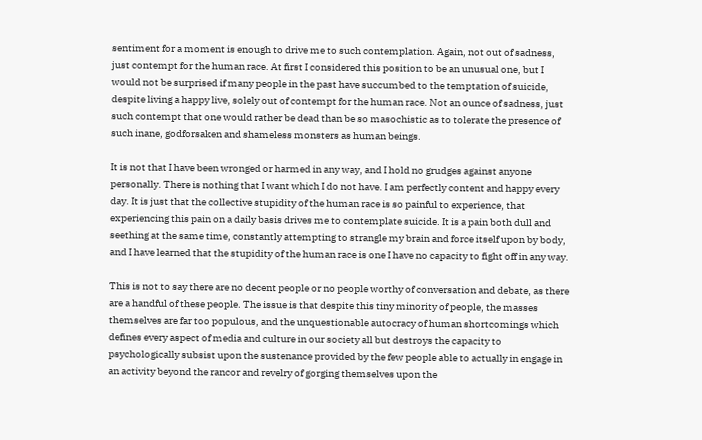sentiment for a moment is enough to drive me to such contemplation. Again, not out of sadness, just contempt for the human race. At first I considered this position to be an unusual one, but I would not be surprised if many people in the past have succumbed to the temptation of suicide, despite living a happy live, solely out of contempt for the human race. Not an ounce of sadness, just such contempt that one would rather be dead than be so masochistic as to tolerate the presence of such inane, godforsaken and shameless monsters as human beings.

It is not that I have been wronged or harmed in any way, and I hold no grudges against anyone personally. There is nothing that I want which I do not have. I am perfectly content and happy every day. It is just that the collective stupidity of the human race is so painful to experience, that experiencing this pain on a daily basis drives me to contemplate suicide. It is a pain both dull and seething at the same time, constantly attempting to strangle my brain and force itself upon by body, and I have learned that the stupidity of the human race is one I have no capacity to fight off in any way.

This is not to say there are no decent people or no people worthy of conversation and debate, as there are a handful of these people. The issue is that despite this tiny minority of people, the masses themselves are far too populous, and the unquestionable autocracy of human shortcomings which defines every aspect of media and culture in our society all but destroys the capacity to psychologically subsist upon the sustenance provided by the few people able to actually in engage in an activity beyond the rancor and revelry of gorging themselves upon the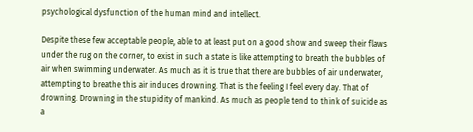psychological dysfunction of the human mind and intellect.

Despite these few acceptable people, able to at least put on a good show and sweep their flaws under the rug on the corner, to exist in such a state is like attempting to breath the bubbles of air when swimming underwater. As much as it is true that there are bubbles of air underwater, attempting to breathe this air induces drowning. That is the feeling I feel every day. That of drowning. Drowning in the stupidity of mankind. As much as people tend to think of suicide as a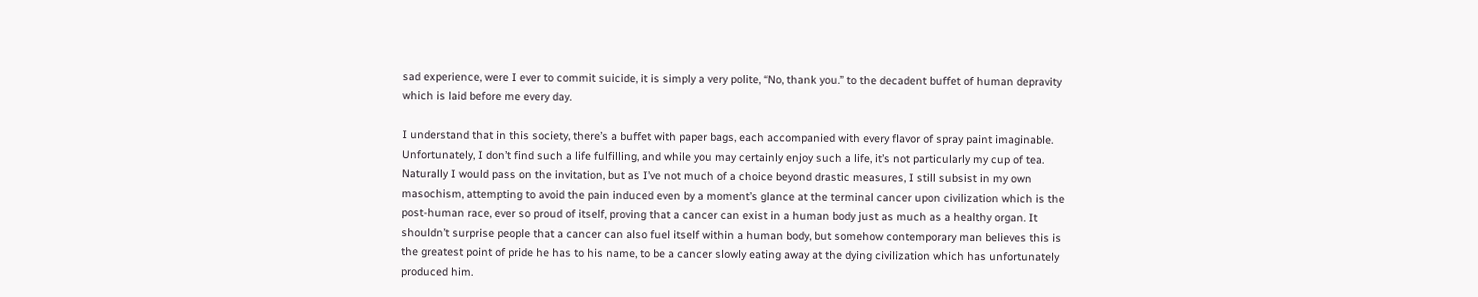sad experience, were I ever to commit suicide, it is simply a very polite, “No, thank you.” to the decadent buffet of human depravity which is laid before me every day.

I understand that in this society, there’s a buffet with paper bags, each accompanied with every flavor of spray paint imaginable. Unfortunately, I don’t find such a life fulfilling, and while you may certainly enjoy such a life, it’s not particularly my cup of tea. Naturally I would pass on the invitation, but as I’ve not much of a choice beyond drastic measures, I still subsist in my own masochism, attempting to avoid the pain induced even by a moment’s glance at the terminal cancer upon civilization which is the post-human race, ever so proud of itself, proving that a cancer can exist in a human body just as much as a healthy organ. It shouldn’t surprise people that a cancer can also fuel itself within a human body, but somehow contemporary man believes this is the greatest point of pride he has to his name, to be a cancer slowly eating away at the dying civilization which has unfortunately produced him.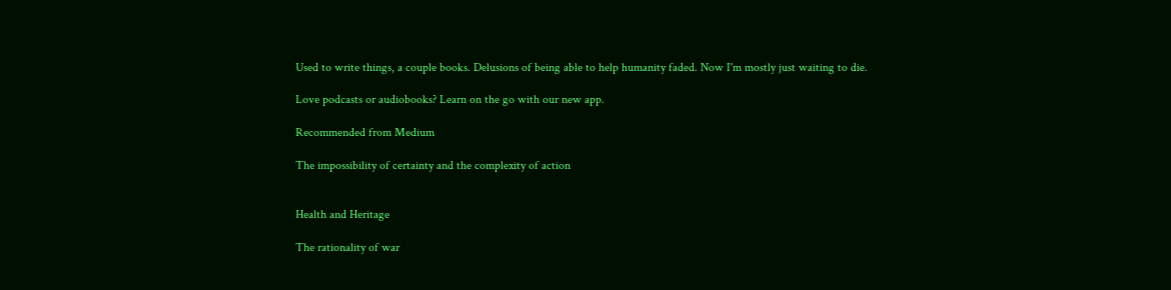Used to write things, a couple books. Delusions of being able to help humanity faded. Now I'm mostly just waiting to die.

Love podcasts or audiobooks? Learn on the go with our new app.

Recommended from Medium

The impossibility of certainty and the complexity of action


Health and Heritage

The rationality of war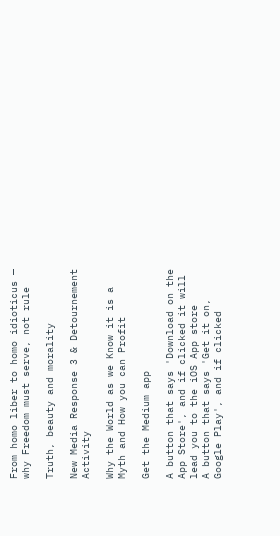From homo liber to homo idioticus — why Freedom must serve, not rule

Truth, beauty and morality

New Media Response 3 & Detournement Activity

Why the World as we Know it is a Myth and How you can Profit

Get the Medium app

A button that says 'Download on the App Store', and if clicked it will lead you to the iOS App store
A button that says 'Get it on, Google Play', and if clicked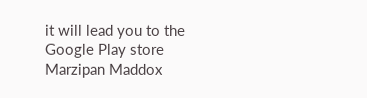it will lead you to the Google Play store
Marzipan Maddox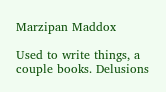Marzipan Maddox

Used to write things, a couple books. Delusions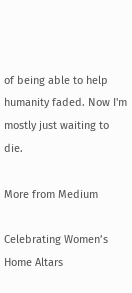of being able to help humanity faded. Now I'm mostly just waiting to die.

More from Medium

Celebrating Women’s Home Altars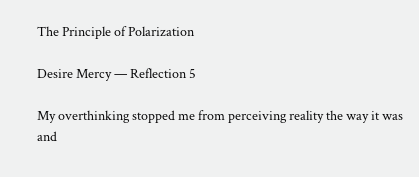The Principle of Polarization

Desire Mercy — Reflection 5

My overthinking stopped me from perceiving reality the way it was and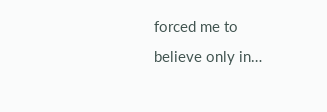forced me to believe only in…